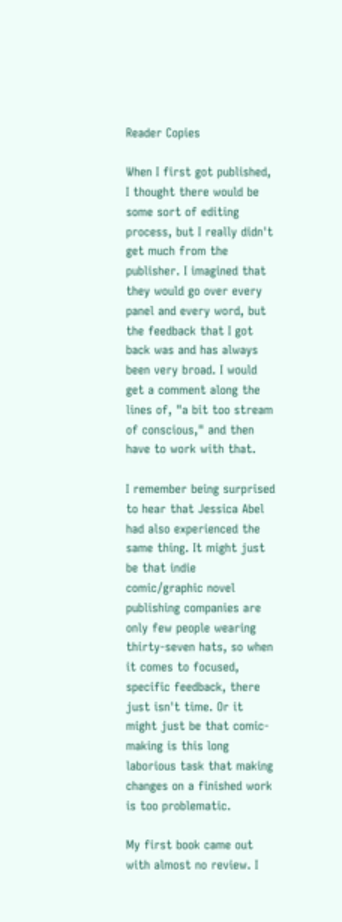Reader Copies

When I first got published, I thought there would be some sort of editing process, but I really didn't get much from the publisher. I imagined that they would go over every panel and every word, but the feedback that I got back was and has always been very broad. I would get a comment along the lines of, "a bit too stream of conscious," and then have to work with that.

I remember being surprised to hear that Jessica Abel had also experienced the same thing. It might just be that indie comic/graphic novel publishing companies are only few people wearing thirty-seven hats, so when it comes to focused, specific feedback, there just isn't time. Or it might just be that comic-making is this long laborious task that making changes on a finished work is too problematic.

My first book came out with almost no review. I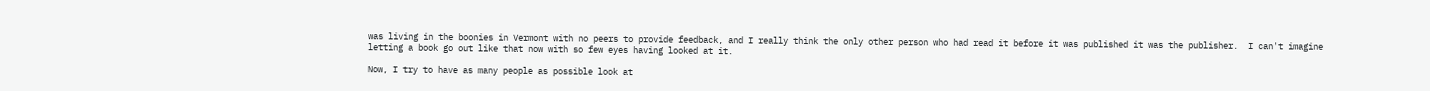was living in the boonies in Vermont with no peers to provide feedback, and I really think the only other person who had read it before it was published it was the publisher.  I can't imagine letting a book go out like that now with so few eyes having looked at it.

Now, I try to have as many people as possible look at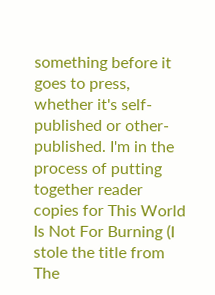something before it goes to press, whether it's self-published or other-published. I'm in the process of putting together reader copies for This World Is Not For Burning (I stole the title from The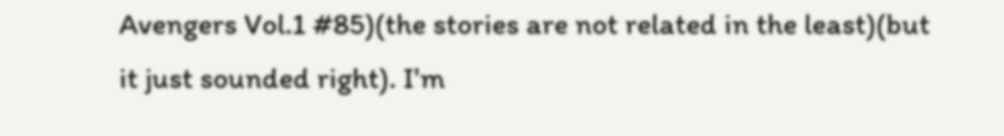Avengers Vol.1 #85)(the stories are not related in the least)(but it just sounded right). I'm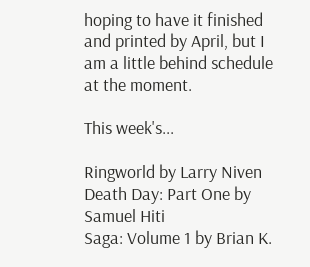hoping to have it finished and printed by April, but I am a little behind schedule at the moment.

This week's...

Ringworld by Larry Niven
Death Day: Part One by Samuel Hiti
Saga: Volume 1 by Brian K.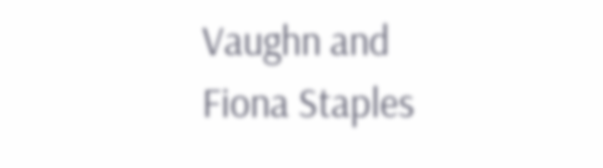Vaughn and Fiona Staples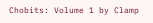Chobits: Volume 1 by Clamp